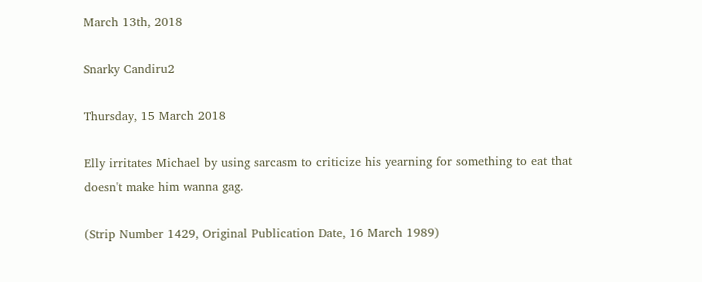March 13th, 2018

Snarky Candiru2

Thursday, 15 March 2018

Elly irritates Michael by using sarcasm to criticize his yearning for something to eat that doesn't make him wanna gag.

(Strip Number 1429, Original Publication Date, 16 March 1989)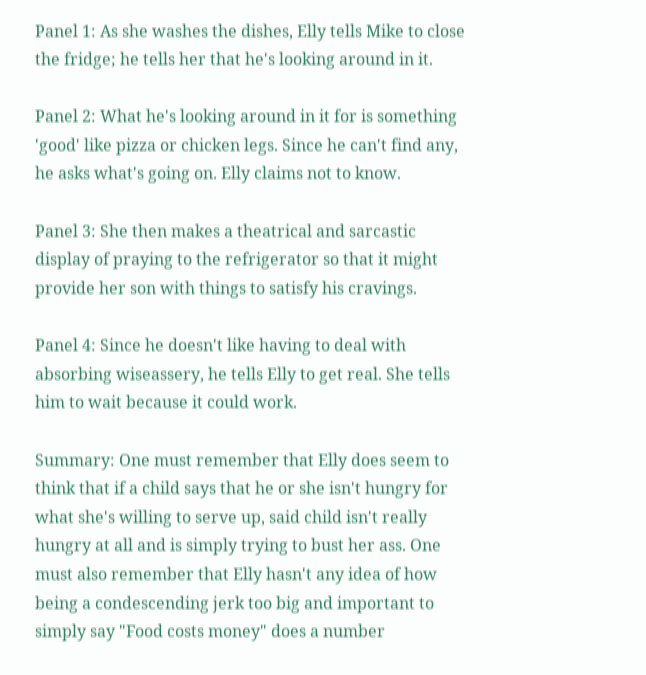Panel 1: As she washes the dishes, Elly tells Mike to close the fridge; he tells her that he's looking around in it.

Panel 2: What he's looking around in it for is something 'good' like pizza or chicken legs. Since he can't find any, he asks what's going on. Elly claims not to know.

Panel 3: She then makes a theatrical and sarcastic display of praying to the refrigerator so that it might provide her son with things to satisfy his cravings.

Panel 4: Since he doesn't like having to deal with absorbing wiseassery, he tells Elly to get real. She tells him to wait because it could work.

Summary: One must remember that Elly does seem to think that if a child says that he or she isn't hungry for what she's willing to serve up, said child isn't really hungry at all and is simply trying to bust her ass. One must also remember that Elly hasn't any idea of how being a condescending jerk too big and important to simply say "Food costs money" does a number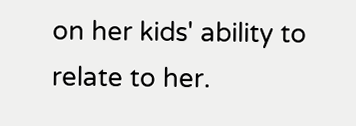on her kids' ability to relate to her.